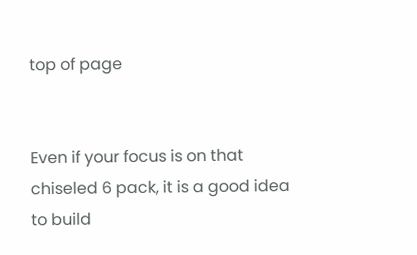top of page


Even if your focus is on that chiseled 6 pack, it is a good idea to build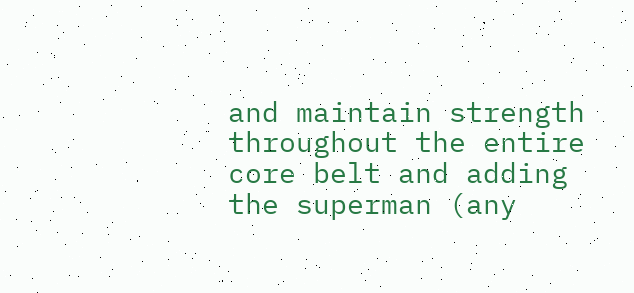and maintain strength throughout the entire core belt and adding the superman (any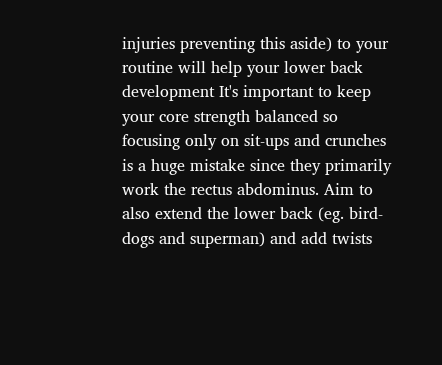injuries preventing this aside) to your routine will help your lower back development It's important to keep your core strength balanced so focusing only on sit-ups and crunches is a huge mistake since they primarily work the rectus abdominus. Aim to also extend the lower back (eg. bird-dogs and superman) and add twists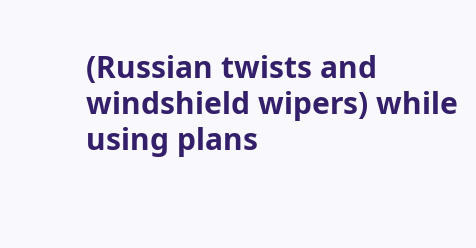(Russian twists and windshield wipers) while using plans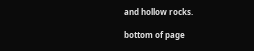and hollow rocks.

bottom of page